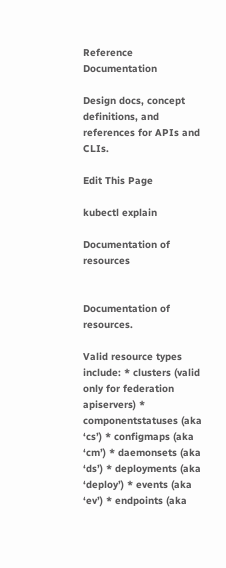Reference Documentation

Design docs, concept definitions, and references for APIs and CLIs.

Edit This Page

kubectl explain

Documentation of resources


Documentation of resources.

Valid resource types include: * clusters (valid only for federation apiservers) * componentstatuses (aka ‘cs’) * configmaps (aka ‘cm’) * daemonsets (aka ‘ds’) * deployments (aka ‘deploy’) * events (aka ‘ev’) * endpoints (aka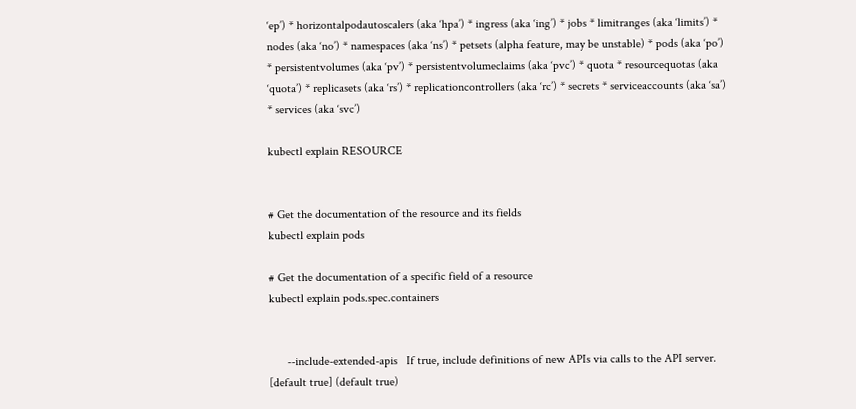‘ep’) * horizontalpodautoscalers (aka ‘hpa’) * ingress (aka ‘ing’) * jobs * limitranges (aka ‘limits’) * nodes (aka ‘no’) * namespaces (aka ‘ns’) * petsets (alpha feature, may be unstable) * pods (aka ‘po’) * persistentvolumes (aka ‘pv’) * persistentvolumeclaims (aka ‘pvc’) * quota * resourcequotas (aka ‘quota’) * replicasets (aka ‘rs’) * replicationcontrollers (aka ‘rc’) * secrets * serviceaccounts (aka ‘sa’) * services (aka ‘svc’)

kubectl explain RESOURCE


# Get the documentation of the resource and its fields
kubectl explain pods

# Get the documentation of a specific field of a resource
kubectl explain pods.spec.containers


      --include-extended-apis   If true, include definitions of new APIs via calls to the API server. [default true] (default true)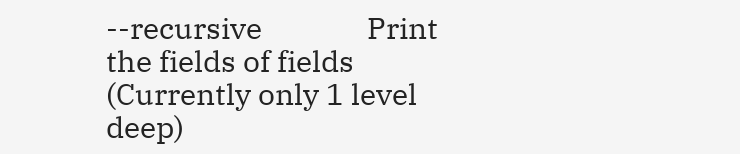--recursive               Print the fields of fields (Currently only 1 level deep)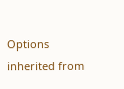Options inherited from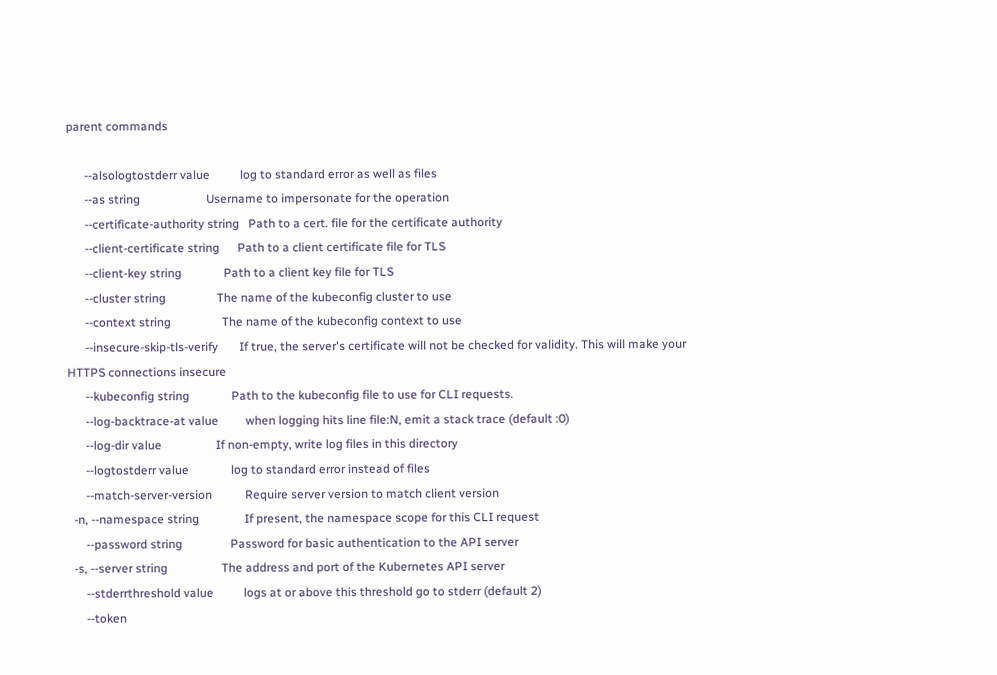parent commands

      --alsologtostderr value          log to standard error as well as files
      --as string                      Username to impersonate for the operation
      --certificate-authority string   Path to a cert. file for the certificate authority
      --client-certificate string      Path to a client certificate file for TLS
      --client-key string              Path to a client key file for TLS
      --cluster string                 The name of the kubeconfig cluster to use
      --context string                 The name of the kubeconfig context to use
      --insecure-skip-tls-verify       If true, the server's certificate will not be checked for validity. This will make your HTTPS connections insecure
      --kubeconfig string              Path to the kubeconfig file to use for CLI requests.
      --log-backtrace-at value         when logging hits line file:N, emit a stack trace (default :0)
      --log-dir value                  If non-empty, write log files in this directory
      --logtostderr value              log to standard error instead of files
      --match-server-version           Require server version to match client version
  -n, --namespace string               If present, the namespace scope for this CLI request
      --password string                Password for basic authentication to the API server
  -s, --server string                  The address and port of the Kubernetes API server
      --stderrthreshold value          logs at or above this threshold go to stderr (default 2)
      --token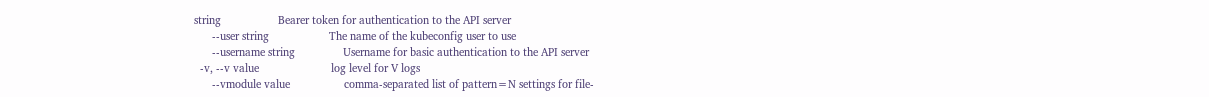string                   Bearer token for authentication to the API server
      --user string                    The name of the kubeconfig user to use
      --username string                Username for basic authentication to the API server
  -v, --v value                        log level for V logs
      --vmodule value                  comma-separated list of pattern=N settings for file-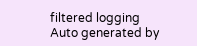filtered logging
Auto generated by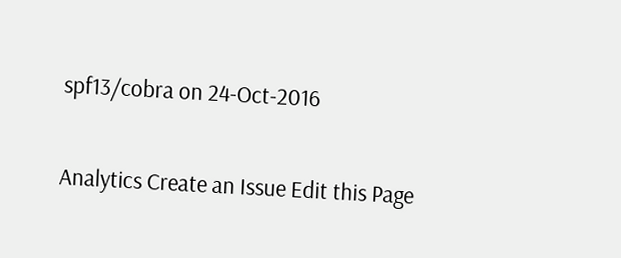spf13/cobra on 24-Oct-2016


Analytics Create an Issue Edit this Page